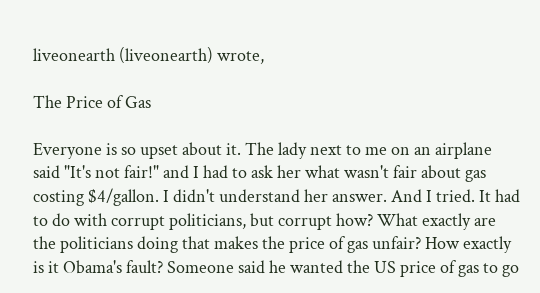liveonearth (liveonearth) wrote,

The Price of Gas

Everyone is so upset about it. The lady next to me on an airplane said "It's not fair!" and I had to ask her what wasn't fair about gas costing $4/gallon. I didn't understand her answer. And I tried. It had to do with corrupt politicians, but corrupt how? What exactly are the politicians doing that makes the price of gas unfair? How exactly is it Obama's fault? Someone said he wanted the US price of gas to go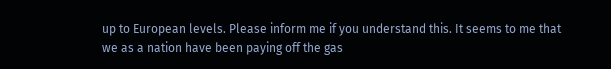up to European levels. Please inform me if you understand this. It seems to me that we as a nation have been paying off the gas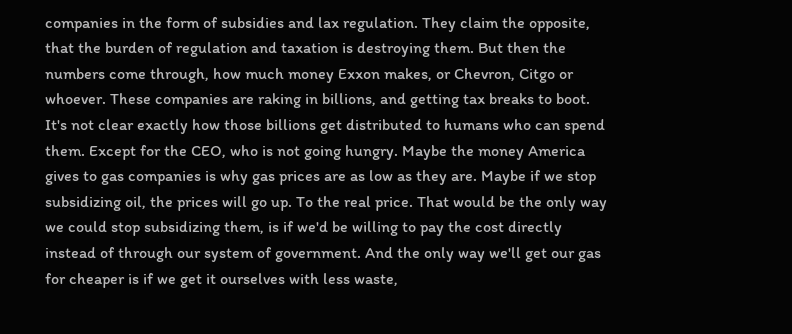companies in the form of subsidies and lax regulation. They claim the opposite, that the burden of regulation and taxation is destroying them. But then the numbers come through, how much money Exxon makes, or Chevron, Citgo or whoever. These companies are raking in billions, and getting tax breaks to boot. It's not clear exactly how those billions get distributed to humans who can spend them. Except for the CEO, who is not going hungry. Maybe the money America gives to gas companies is why gas prices are as low as they are. Maybe if we stop subsidizing oil, the prices will go up. To the real price. That would be the only way we could stop subsidizing them, is if we'd be willing to pay the cost directly instead of through our system of government. And the only way we'll get our gas for cheaper is if we get it ourselves with less waste,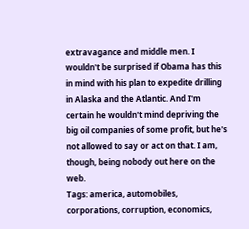extravagance and middle men. I wouldn't be surprised if Obama has this in mind with his plan to expedite drilling in Alaska and the Atlantic. And I'm certain he wouldn't mind depriving the big oil companies of some profit, but he's not allowed to say or act on that. I am, though, being nobody out here on the web.
Tags: america, automobiles, corporations, corruption, economics,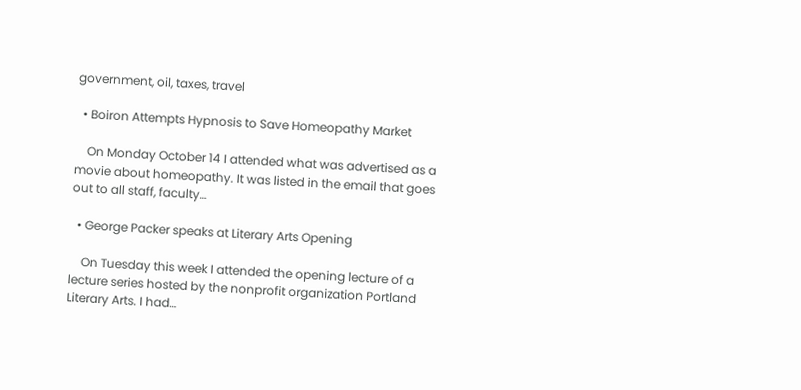government, oil, taxes, travel

  • Boiron Attempts Hypnosis to Save Homeopathy Market

    On Monday October 14 I attended what was advertised as a movie about homeopathy. It was listed in the email that goes out to all staff, faculty…

  • George Packer speaks at Literary Arts Opening

    On Tuesday this week I attended the opening lecture of a lecture series hosted by the nonprofit organization Portland Literary Arts. I had…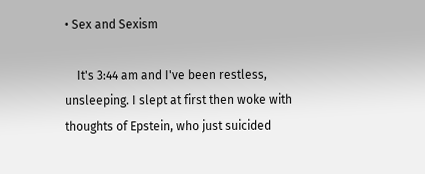• Sex and Sexism

    It's 3:44 am and I've been restless, unsleeping. I slept at first then woke with thoughts of Epstein, who just suicided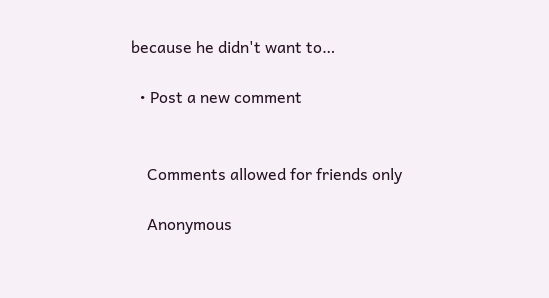because he didn't want to…

  • Post a new comment


    Comments allowed for friends only

    Anonymous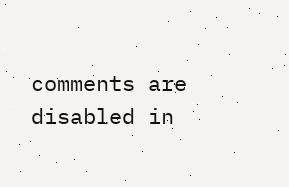comments are disabled in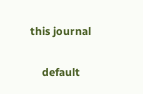this journal

    default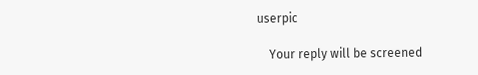userpic

    Your reply will be screened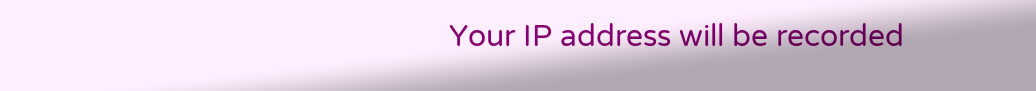Your IP address will be recorded